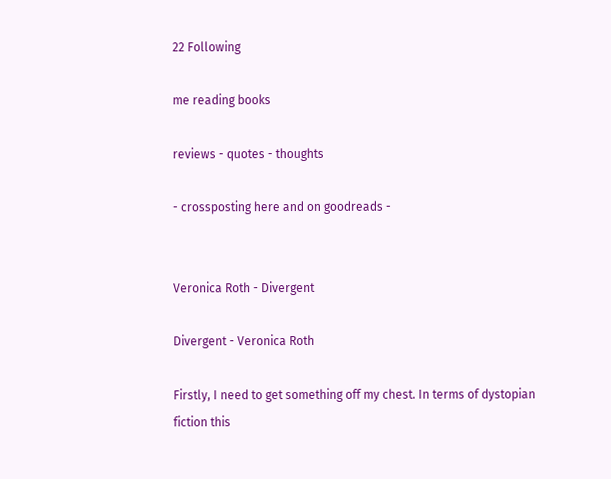22 Following

me reading books

reviews - quotes - thoughts

- crossposting here and on goodreads -


Veronica Roth - Divergent

Divergent - Veronica Roth

Firstly, I need to get something off my chest. In terms of dystopian fiction this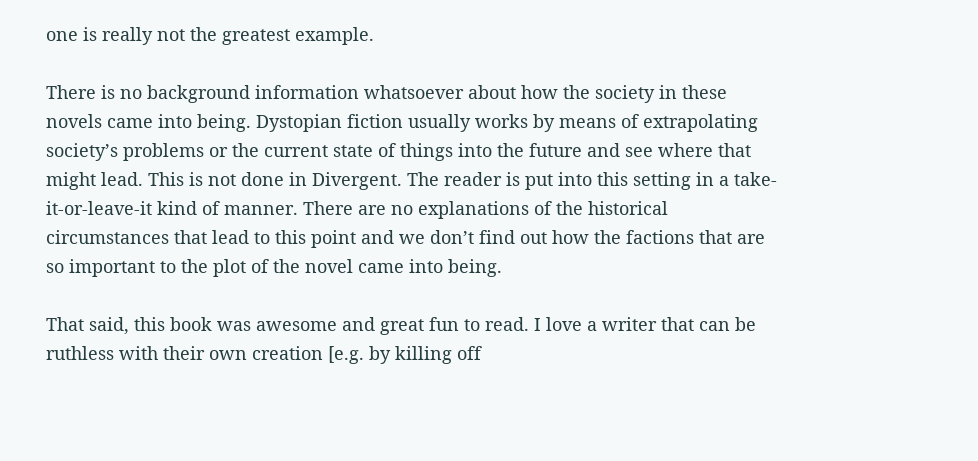one is really not the greatest example.

There is no background information whatsoever about how the society in these novels came into being. Dystopian fiction usually works by means of extrapolating society’s problems or the current state of things into the future and see where that might lead. This is not done in Divergent. The reader is put into this setting in a take-it-or-leave-it kind of manner. There are no explanations of the historical circumstances that lead to this point and we don’t find out how the factions that are so important to the plot of the novel came into being.

That said, this book was awesome and great fun to read. I love a writer that can be ruthless with their own creation [e.g. by killing off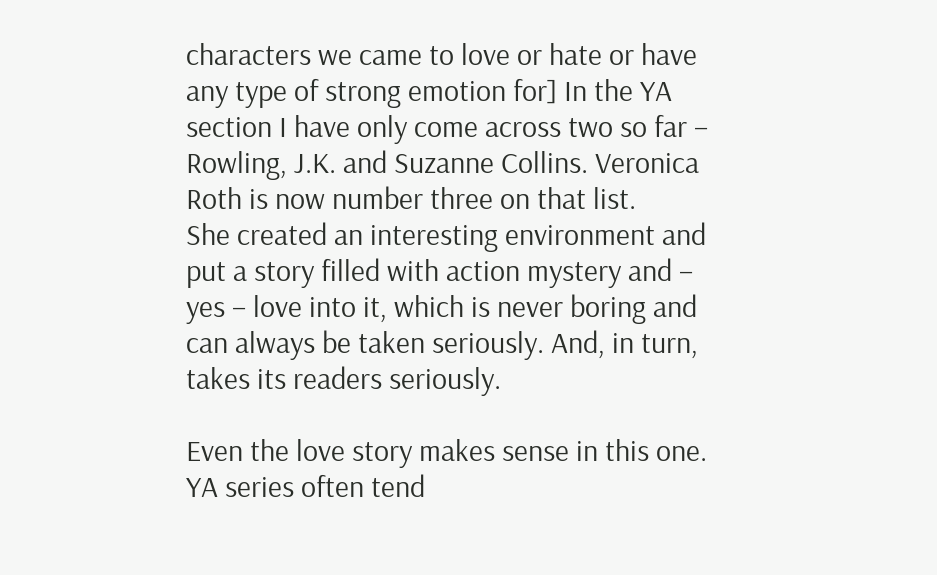characters we came to love or hate or have any type of strong emotion for] In the YA section I have only come across two so far – Rowling, J.K. and Suzanne Collins. Veronica Roth is now number three on that list.
She created an interesting environment and put a story filled with action mystery and – yes – love into it, which is never boring and can always be taken seriously. And, in turn, takes its readers seriously.

Even the love story makes sense in this one. YA series often tend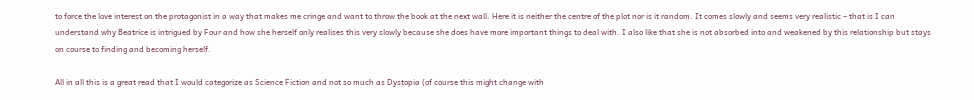to force the love interest on the protagonist in a way that makes me cringe and want to throw the book at the next wall. Here it is neither the centre of the plot nor is it random. It comes slowly and seems very realistic – that is I can understand why Beatrice is intrigued by Four and how she herself only realises this very slowly because she does have more important things to deal with. I also like that she is not absorbed into and weakened by this relationship but stays on course to finding and becoming herself.

All in all this is a great read that I would categorize as Science Fiction and not so much as Dystopia (of course this might change with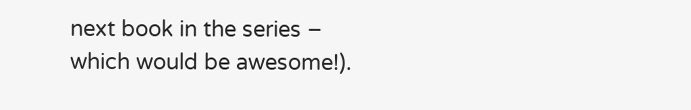next book in the series – which would be awesome!).